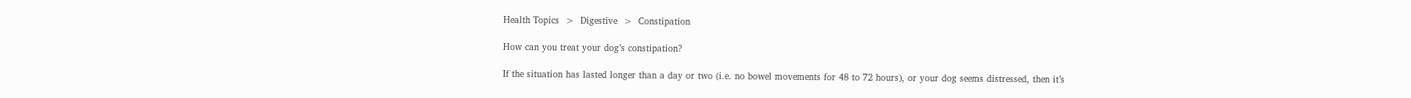Health Topics  >  Digestive  >  Constipation

How can you treat your dog’s constipation?

If the situation has lasted longer than a day or two (i.e. no bowel movements for 48 to 72 hours), or your dog seems distressed, then it’s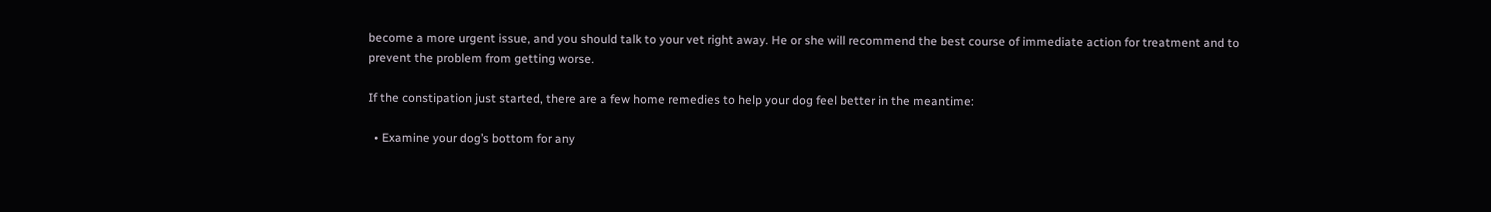become a more urgent issue, and you should talk to your vet right away. He or she will recommend the best course of immediate action for treatment and to prevent the problem from getting worse.

If the constipation just started, there are a few home remedies to help your dog feel better in the meantime:

  • Examine your dog’s bottom for any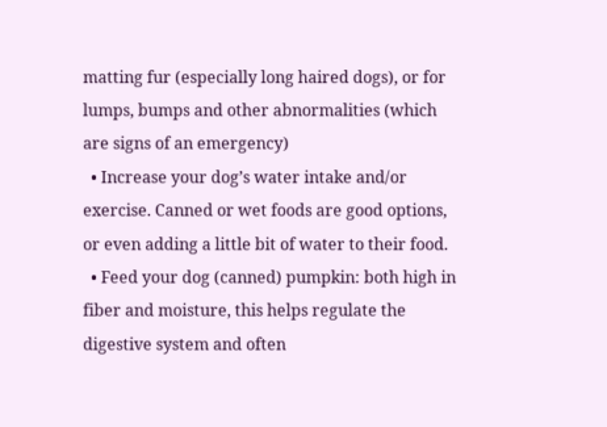matting fur (especially long haired dogs), or for lumps, bumps and other abnormalities (which are signs of an emergency)
  • Increase your dog’s water intake and/or exercise. Canned or wet foods are good options, or even adding a little bit of water to their food.
  • Feed your dog (canned) pumpkin: both high in fiber and moisture, this helps regulate the digestive system and often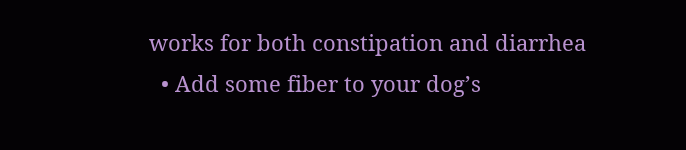works for both constipation and diarrhea
  • Add some fiber to your dog’s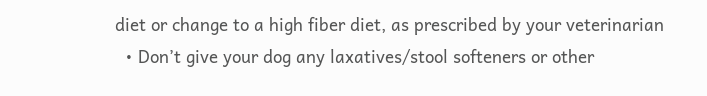diet or change to a high fiber diet, as prescribed by your veterinarian
  • Don’t give your dog any laxatives/stool softeners or other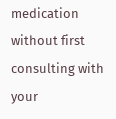medication without first consulting with your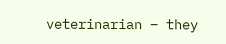veterinarian – they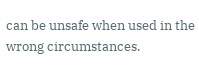can be unsafe when used in the wrong circumstances.